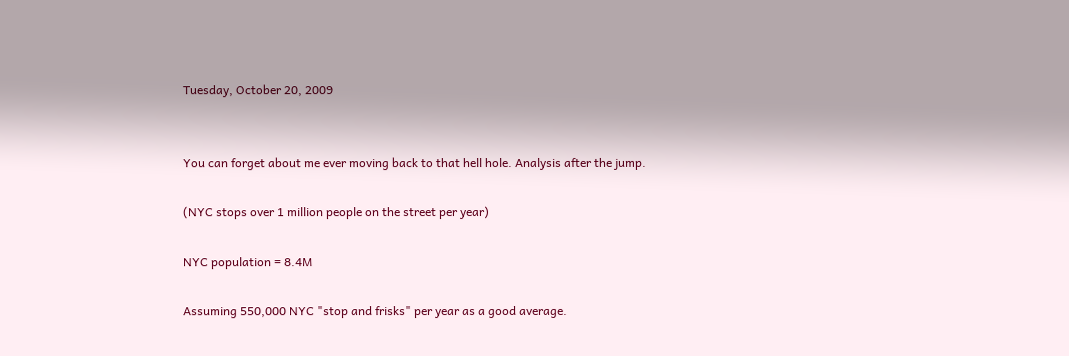Tuesday, October 20, 2009


You can forget about me ever moving back to that hell hole. Analysis after the jump.

(NYC stops over 1 million people on the street per year)

NYC population = 8.4M

Assuming 550,000 NYC "stop and frisks" per year as a good average.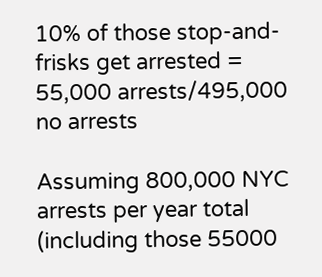10% of those stop-and-frisks get arrested = 55,000 arrests/495,000 no arrests

Assuming 800,000 NYC arrests per year total (including those 55000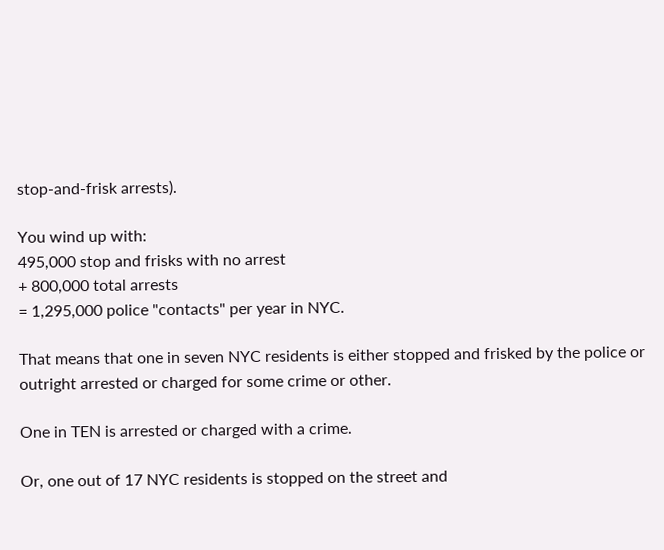stop-and-frisk arrests).

You wind up with:
495,000 stop and frisks with no arrest
+ 800,000 total arrests
= 1,295,000 police "contacts" per year in NYC.

That means that one in seven NYC residents is either stopped and frisked by the police or outright arrested or charged for some crime or other.

One in TEN is arrested or charged with a crime.

Or, one out of 17 NYC residents is stopped on the street and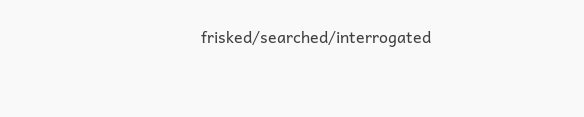frisked/searched/interrogated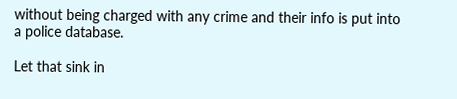without being charged with any crime and their info is put into a police database.

Let that sink in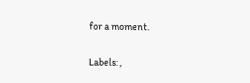for a moment.

Labels: ,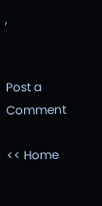,


Post a Comment

<< Home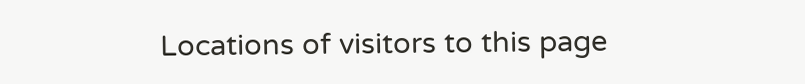Locations of visitors to this page